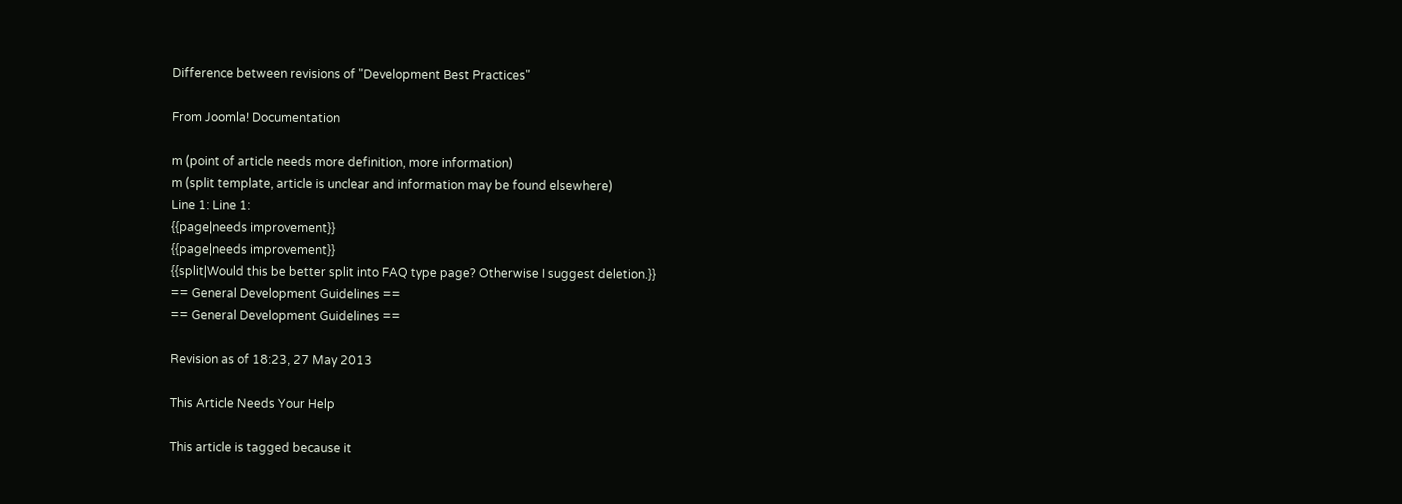Difference between revisions of "Development Best Practices"

From Joomla! Documentation

m (point of article needs more definition, more information)
m (split template, article is unclear and information may be found elsewhere)
Line 1: Line 1:
{{page|needs improvement}}
{{page|needs improvement}}
{{split|Would this be better split into FAQ type page? Otherwise I suggest deletion.}}
== General Development Guidelines ==
== General Development Guidelines ==

Revision as of 18:23, 27 May 2013

This Article Needs Your Help

This article is tagged because it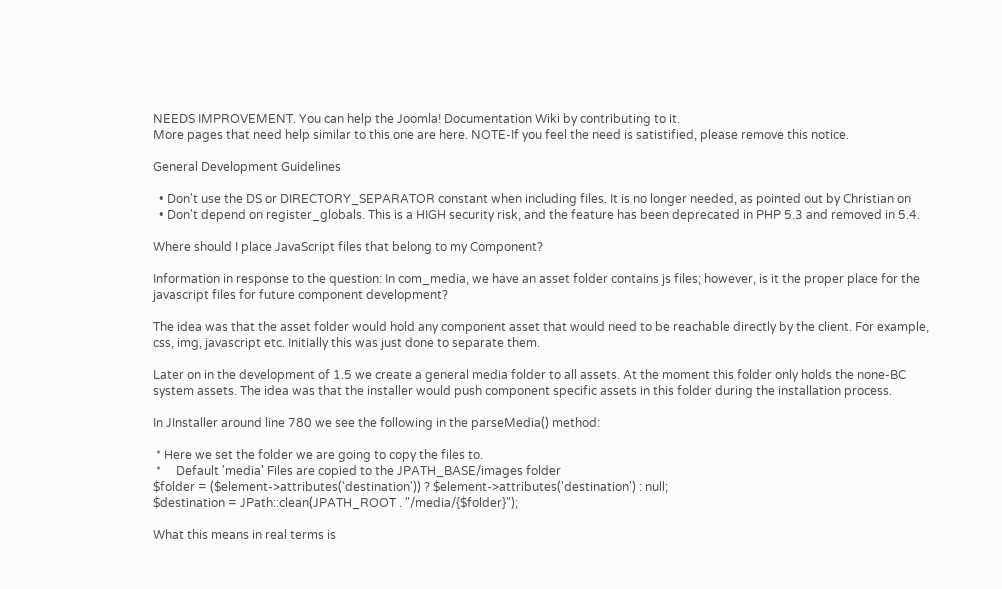NEEDS IMPROVEMENT. You can help the Joomla! Documentation Wiki by contributing to it.
More pages that need help similar to this one are here. NOTE-If you feel the need is satistified, please remove this notice.

General Development Guidelines

  • Don't use the DS or DIRECTORY_SEPARATOR constant when including files. It is no longer needed, as pointed out by Christian on
  • Don't depend on register_globals. This is a HIGH security risk, and the feature has been deprecated in PHP 5.3 and removed in 5.4.

Where should I place JavaScript files that belong to my Component?

Information in response to the question: In com_media, we have an asset folder contains js files; however, is it the proper place for the javascript files for future component development?

The idea was that the asset folder would hold any component asset that would need to be reachable directly by the client. For example, css, img, javascript etc. Initially this was just done to separate them.

Later on in the development of 1.5 we create a general media folder to all assets. At the moment this folder only holds the none-BC system assets. The idea was that the installer would push component specific assets in this folder during the installation process.

In JInstaller around line 780 we see the following in the parseMedia() method:

 * Here we set the folder we are going to copy the files to.
 *     Default 'media' Files are copied to the JPATH_BASE/images folder
$folder = ($element->attributes('destination')) ? $element->attributes('destination') : null;
$destination = JPath::clean(JPATH_ROOT . "/media/{$folder}");

What this means in real terms is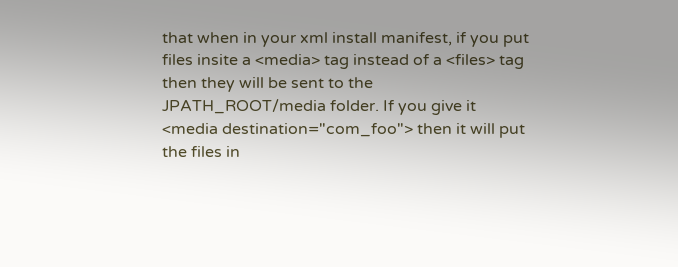that when in your xml install manifest, if you put files insite a <media> tag instead of a <files> tag then they will be sent to the JPATH_ROOT/media folder. If you give it <media destination="com_foo"> then it will put the files in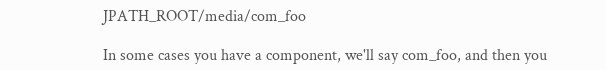JPATH_ROOT/media/com_foo

In some cases you have a component, we'll say com_foo, and then you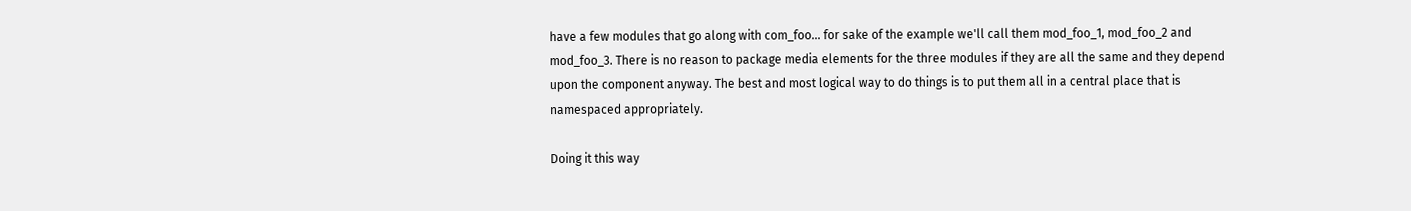have a few modules that go along with com_foo... for sake of the example we'll call them mod_foo_1, mod_foo_2 and mod_foo_3. There is no reason to package media elements for the three modules if they are all the same and they depend upon the component anyway. The best and most logical way to do things is to put them all in a central place that is namespaced appropriately.

Doing it this way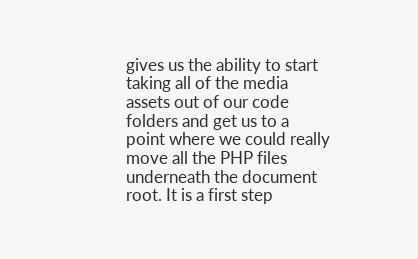gives us the ability to start taking all of the media assets out of our code folders and get us to a point where we could really move all the PHP files underneath the document root. It is a first step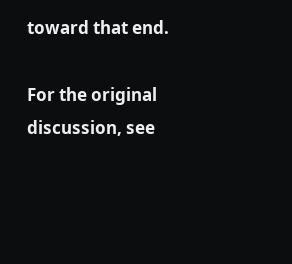toward that end.

For the original discussion, see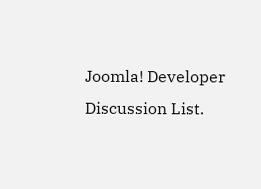Joomla! Developer Discussion List.